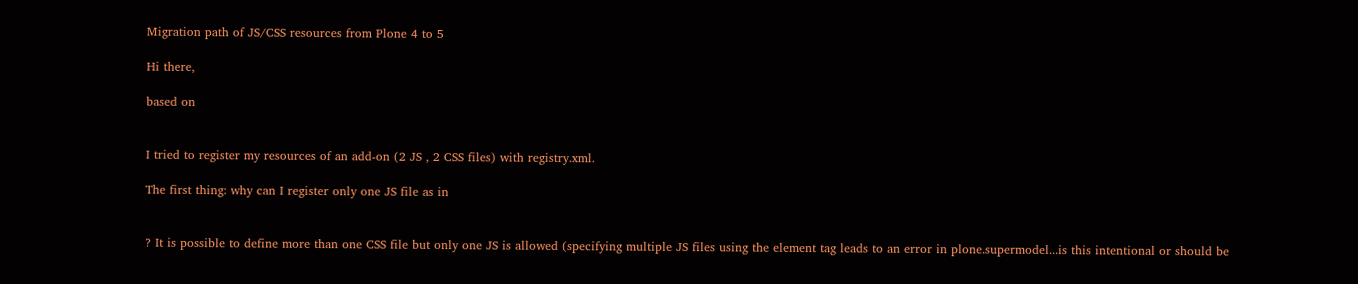Migration path of JS/CSS resources from Plone 4 to 5

Hi there,

based on


I tried to register my resources of an add-on (2 JS , 2 CSS files) with registry.xml.

The first thing: why can I register only one JS file as in


? It is possible to define more than one CSS file but only one JS is allowed (specifying multiple JS files using the element tag leads to an error in plone.supermodel...is this intentional or should be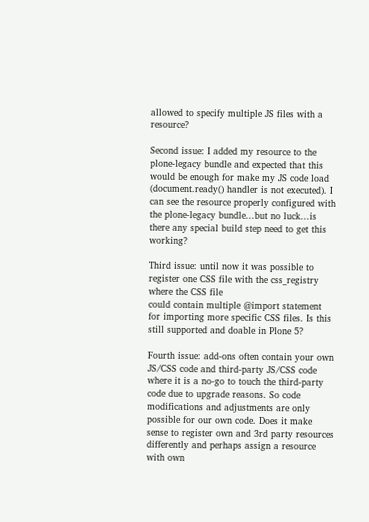allowed to specify multiple JS files with a resource?

Second issue: I added my resource to the plone-legacy bundle and expected that this would be enough for make my JS code load (document.ready() handler is not executed). I can see the resource properly configured with the plone-legacy bundle...but no luck...is there any special build step need to get this working?

Third issue: until now it was possible to register one CSS file with the css_registry where the CSS file
could contain multiple @import statement for importing more specific CSS files. Is this still supported and doable in Plone 5?

Fourth issue: add-ons often contain your own JS/CSS code and third-party JS/CSS code where it is a no-go to touch the third-party code due to upgrade reasons. So code modifications and adjustments are only possible for our own code. Does it make sense to register own and 3rd party resources differently and perhaps assign a resource with own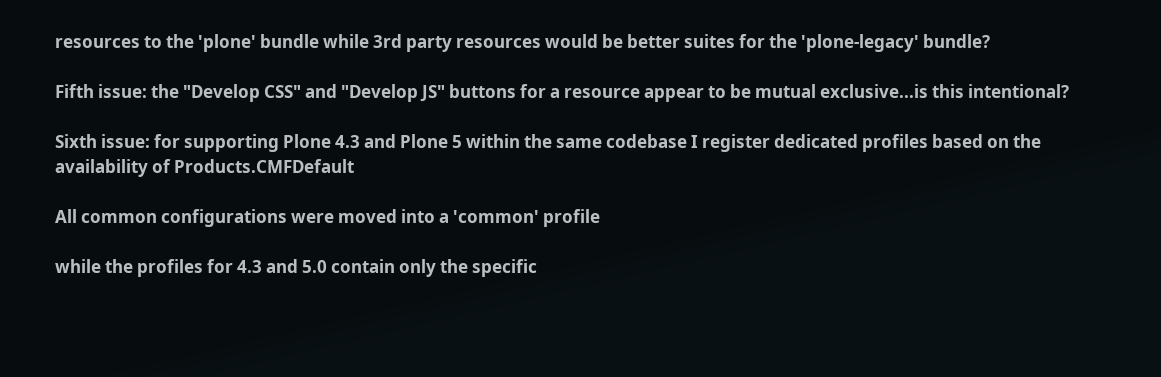resources to the 'plone' bundle while 3rd party resources would be better suites for the 'plone-legacy' bundle?

Fifth issue: the "Develop CSS" and "Develop JS" buttons for a resource appear to be mutual exclusive...is this intentional?

Sixth issue: for supporting Plone 4.3 and Plone 5 within the same codebase I register dedicated profiles based on the availability of Products.CMFDefault

All common configurations were moved into a 'common' profile

while the profiles for 4.3 and 5.0 contain only the specific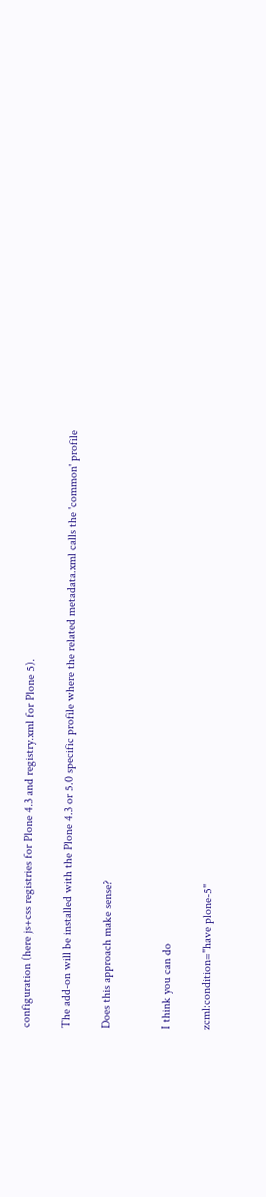configuration (here js+css registries for Plone 4.3 and registry.xml for Plone 5).

The add-on will be installed with the Plone 4.3 or 5.0 specific profile where the related metadata.xml calls the 'common' profile

Does this approach make sense?


I think you can do

zcml:condition="have plone-5"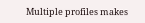Multiple profiles makes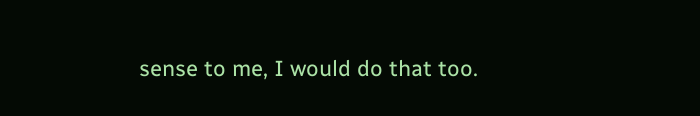sense to me, I would do that too.